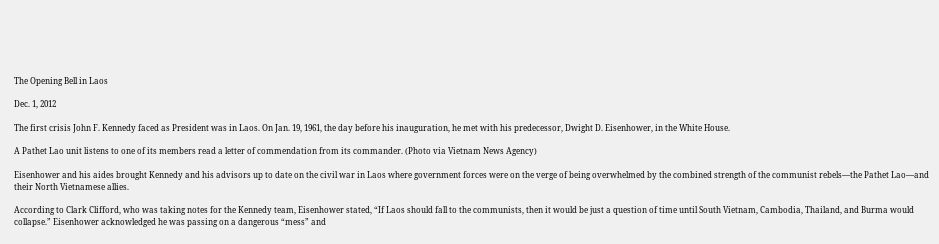The Opening Bell in Laos

Dec. 1, 2012

The first crisis John F. Kennedy faced as President was in Laos. On Jan. 19, 1961, the day before his inauguration, he met with his predecessor, Dwight D. Eisenhower, in the White House.

A Pathet Lao unit listens to one of its members read a letter of commendation from its commander. (Photo via Vietnam News Agency)

Eisenhower and his aides brought Kennedy and his advisors up to date on the civil war in Laos where government forces were on the verge of being overwhelmed by the combined strength of the communist rebels—the Pathet Lao—and their North Vietnamese allies.

According to Clark Clifford, who was taking notes for the Kennedy team, Eisenhower stated, “If Laos should fall to the communists, then it would be just a question of time until South Vietnam, Cambodia, Thailand, and Burma would collapse.” Eisenhower acknowledged he was passing on a dangerous “mess” and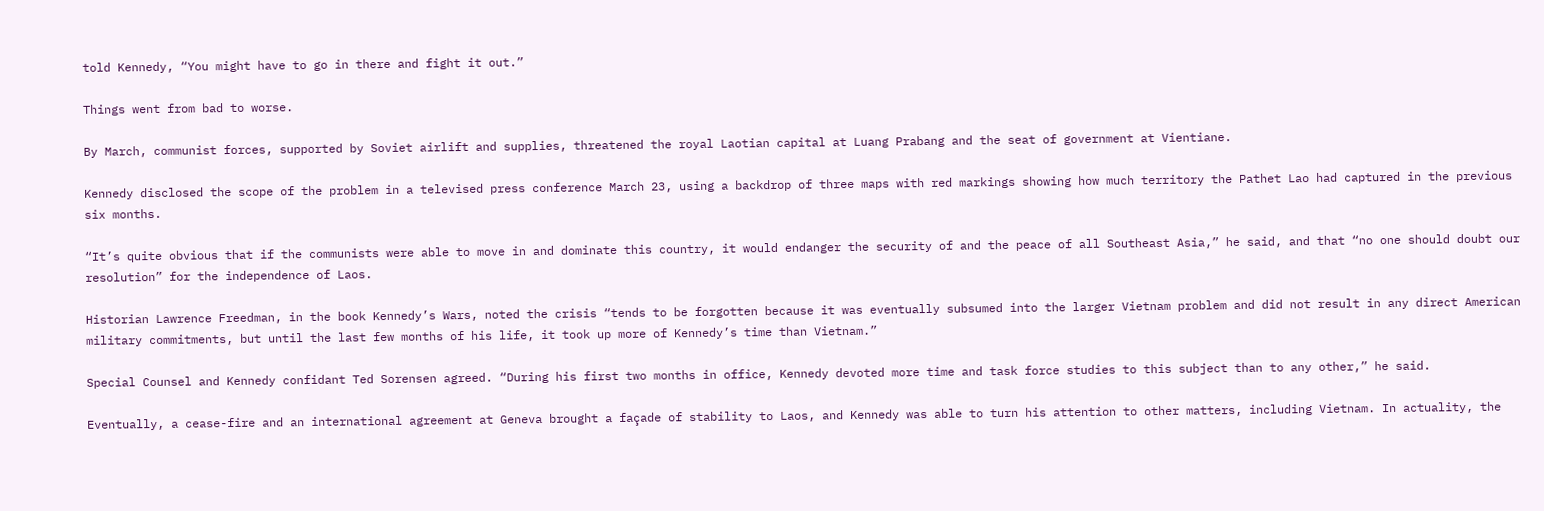told Kennedy, “You might have to go in there and fight it out.”

Things went from bad to worse.

By March, communist forces, supported by Soviet airlift and supplies, threatened the royal Laotian capital at Luang Prabang and the seat of government at Vientiane.

Kennedy disclosed the scope of the problem in a televised press conference March 23, using a backdrop of three maps with red markings showing how much territory the Pathet Lao had captured in the previous six months.

“It’s quite obvious that if the communists were able to move in and dominate this country, it would endanger the security of and the peace of all Southeast Asia,” he said, and that “no one should doubt our resolution” for the independence of Laos.

Historian Lawrence Freedman, in the book Kennedy’s Wars, noted the crisis “tends to be forgotten because it was eventually subsumed into the larger Vietnam problem and did not result in any direct American military commitments, but until the last few months of his life, it took up more of Kennedy’s time than Vietnam.”

Special Counsel and Kennedy confidant Ted Sorensen agreed. “During his first two months in office, Kennedy devoted more time and task force studies to this subject than to any other,” he said.

Eventually, a cease-fire and an international agreement at Geneva brought a façade of stability to Laos, and Kennedy was able to turn his attention to other matters, including Vietnam. In actuality, the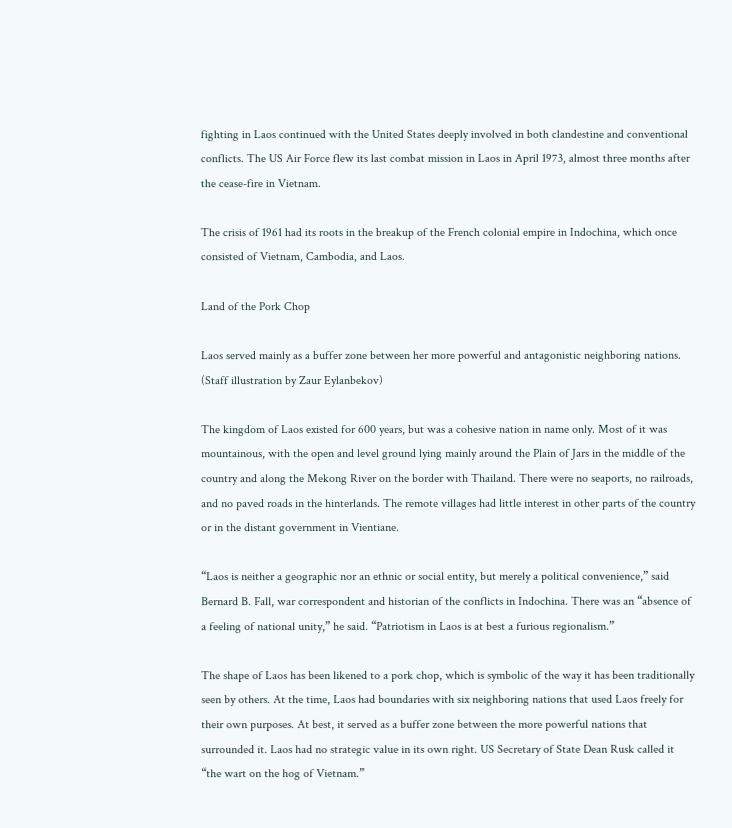fighting in Laos continued with the United States deeply involved in both clandestine and conventional conflicts. The US Air Force flew its last combat mission in Laos in April 1973, almost three months after the cease-fire in Vietnam.

The crisis of 1961 had its roots in the breakup of the French colonial empire in Indochina, which once consisted of Vietnam, Cambodia, and Laos.

Land of the Pork Chop

Laos served mainly as a buffer zone between her more powerful and antagonistic neighboring nations. (Staff illustration by Zaur Eylanbekov)

The kingdom of Laos existed for 600 years, but was a cohesive nation in name only. Most of it was mountainous, with the open and level ground lying mainly around the Plain of Jars in the middle of the country and along the Mekong River on the border with Thailand. There were no seaports, no railroads, and no paved roads in the hinterlands. The remote villages had little interest in other parts of the country or in the distant government in Vientiane.

“Laos is neither a geographic nor an ethnic or social entity, but merely a political convenience,” said Bernard B. Fall, war correspondent and historian of the conflicts in Indochina. There was an “absence of a feeling of national unity,” he said. “Patriotism in Laos is at best a furious regionalism.”

The shape of Laos has been likened to a pork chop, which is symbolic of the way it has been traditionally seen by others. At the time, Laos had boundaries with six neighboring nations that used Laos freely for their own purposes. At best, it served as a buffer zone between the more powerful nations that surrounded it. Laos had no strategic value in its own right. US Secretary of State Dean Rusk called it “the wart on the hog of Vietnam.”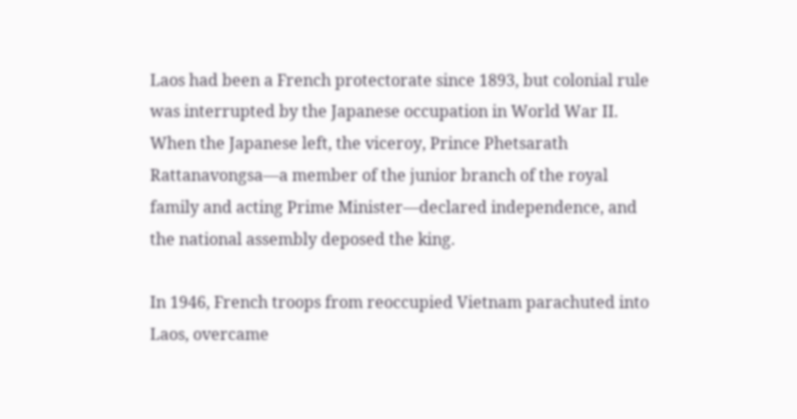Laos had been a French protectorate since 1893, but colonial rule was interrupted by the Japanese occupation in World War II. When the Japanese left, the viceroy, Prince Phetsarath Rattanavongsa—a member of the junior branch of the royal family and acting Prime Minister—declared independence, and the national assembly deposed the king.

In 1946, French troops from reoccupied Vietnam parachuted into Laos, overcame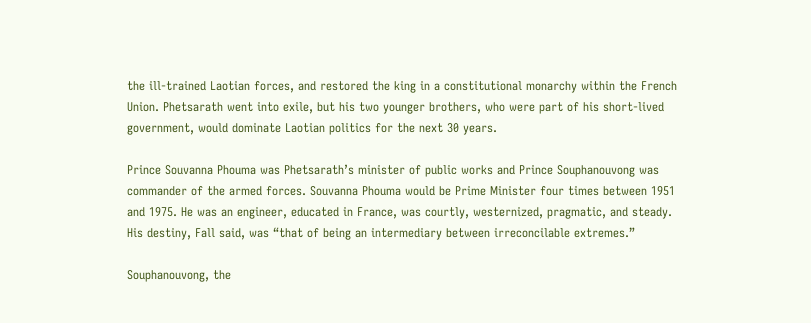the ill-trained Laotian forces, and restored the king in a constitutional monarchy within the French Union. Phetsarath went into exile, but his two younger brothers, who were part of his short-lived government, would dominate Laotian politics for the next 30 years.

Prince Souvanna Phouma was Phetsarath’s minister of public works and Prince Souphanouvong was commander of the armed forces. Souvanna Phouma would be Prime Minister four times between 1951 and 1975. He was an engineer, educated in France, was courtly, westernized, pragmatic, and steady. His destiny, Fall said, was “that of being an intermediary between irreconcilable extremes.”

Souphanouvong, the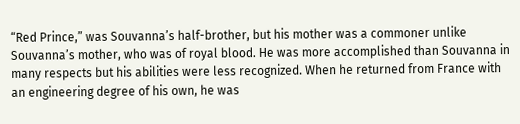“Red Prince,” was Souvanna’s half-brother, but his mother was a commoner unlike Souvanna’s mother, who was of royal blood. He was more accomplished than Souvanna in many respects but his abilities were less recognized. When he returned from France with an engineering degree of his own, he was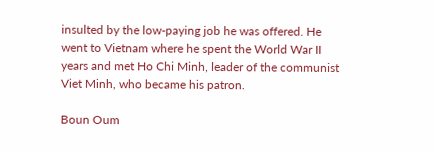insulted by the low-paying job he was offered. He went to Vietnam where he spent the World War II years and met Ho Chi Minh, leader of the communist Viet Minh, who became his patron.

Boun Oum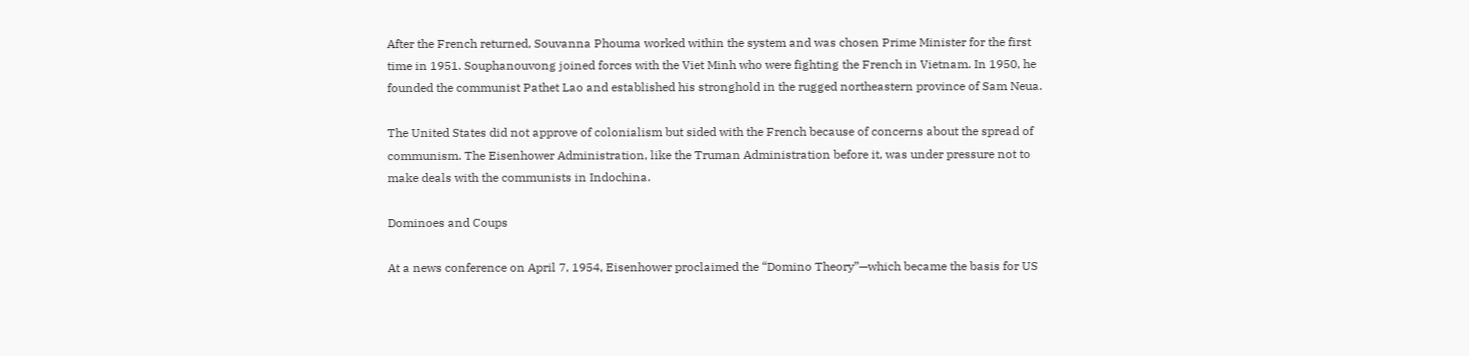After the French returned, Souvanna Phouma worked within the system and was chosen Prime Minister for the first time in 1951. Souphanouvong joined forces with the Viet Minh who were fighting the French in Vietnam. In 1950, he founded the communist Pathet Lao and established his stronghold in the rugged northeastern province of Sam Neua.

The United States did not approve of colonialism but sided with the French because of concerns about the spread of communism. The Eisenhower Administration, like the Truman Administration before it, was under pressure not to make deals with the communists in Indochina.

Dominoes and Coups

At a news conference on April 7, 1954, Eisenhower proclaimed the “Domino Theory”—which became the basis for US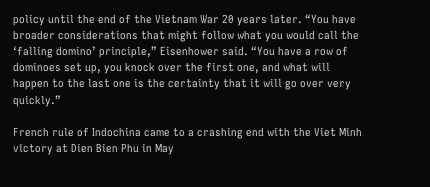policy until the end of the Vietnam War 20 years later. “You have broader considerations that might follow what you would call the ‘falling domino’ principle,” Eisenhower said. “You have a row of dominoes set up, you knock over the first one, and what will happen to the last one is the certainty that it will go over very quickly.”

French rule of Indochina came to a crashing end with the Viet Minh victory at Dien Bien Phu in May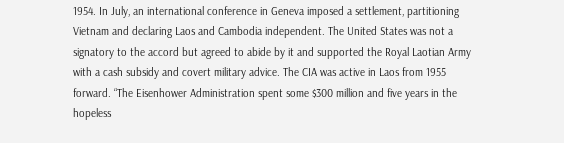1954. In July, an international conference in Geneva imposed a settlement, partitioning Vietnam and declaring Laos and Cambodia independent. The United States was not a signatory to the accord but agreed to abide by it and supported the Royal Laotian Army with a cash subsidy and covert military advice. The CIA was active in Laos from 1955 forward. “The Eisenhower Administration spent some $300 million and five years in the hopeless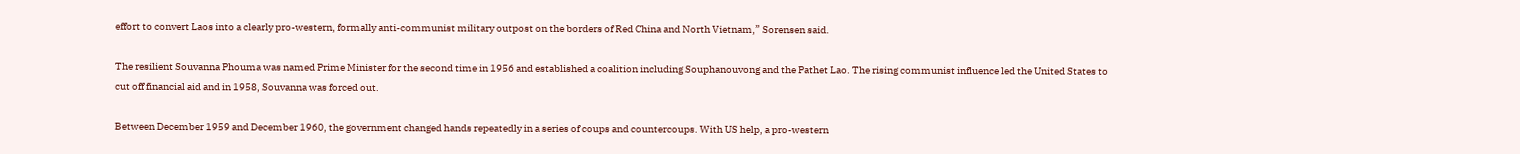effort to convert Laos into a clearly pro-western, formally anti-communist military outpost on the borders of Red China and North Vietnam,” Sorensen said.

The resilient Souvanna Phouma was named Prime Minister for the second time in 1956 and established a coalition including Souphanouvong and the Pathet Lao. The rising communist influence led the United States to cut off financial aid and in 1958, Souvanna was forced out.

Between December 1959 and December 1960, the government changed hands repeatedly in a series of coups and countercoups. With US help, a pro-western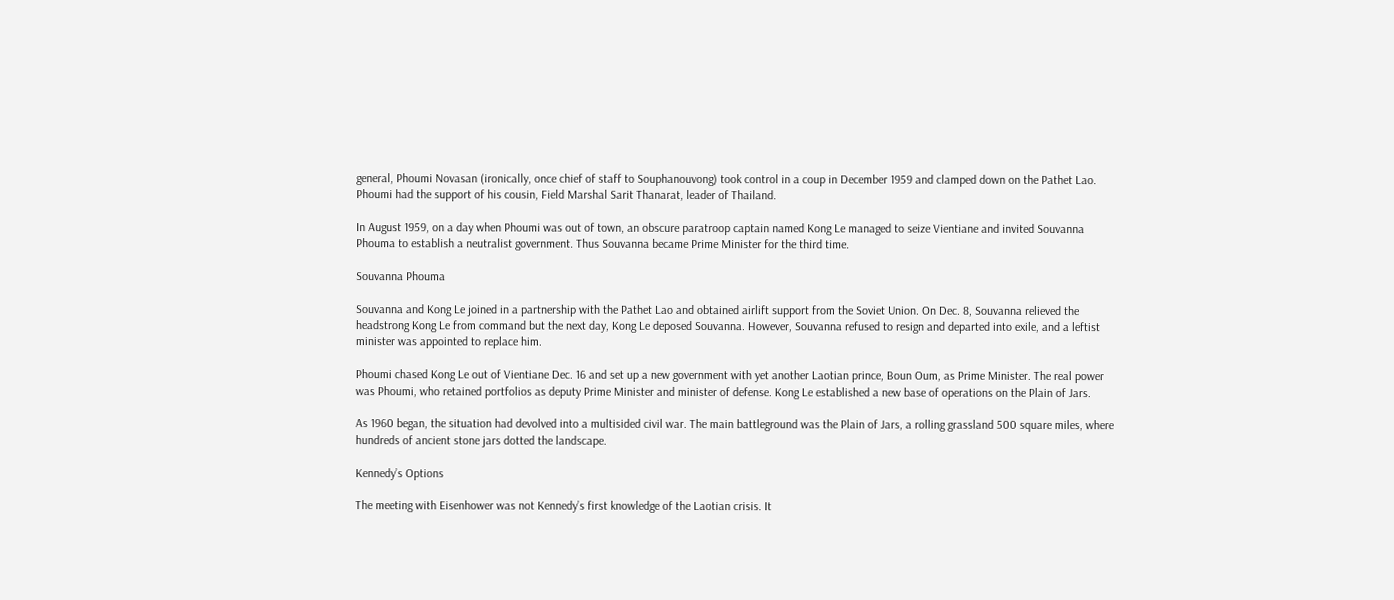general, Phoumi Novasan (ironically, once chief of staff to Souphanouvong) took control in a coup in December 1959 and clamped down on the Pathet Lao. Phoumi had the support of his cousin, Field Marshal Sarit Thanarat, leader of Thailand.

In August 1959, on a day when Phoumi was out of town, an obscure paratroop captain named Kong Le managed to seize Vientiane and invited Souvanna Phouma to establish a neutralist government. Thus Souvanna became Prime Minister for the third time.

Souvanna Phouma

Souvanna and Kong Le joined in a partnership with the Pathet Lao and obtained airlift support from the Soviet Union. On Dec. 8, Souvanna relieved the headstrong Kong Le from command but the next day, Kong Le deposed Souvanna. However, Souvanna refused to resign and departed into exile, and a leftist minister was appointed to replace him.

Phoumi chased Kong Le out of Vientiane Dec. 16 and set up a new government with yet another Laotian prince, Boun Oum, as Prime Minister. The real power was Phoumi, who retained portfolios as deputy Prime Minister and minister of defense. Kong Le established a new base of operations on the Plain of Jars.

As 1960 began, the situation had devolved into a multisided civil war. The main battleground was the Plain of Jars, a rolling grassland 500 square miles, where hundreds of ancient stone jars dotted the landscape.

Kennedy’s Options

The meeting with Eisenhower was not Kennedy’s first knowledge of the Laotian crisis. It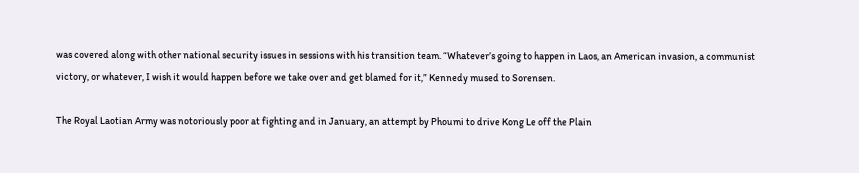was covered along with other national security issues in sessions with his transition team. “Whatever’s going to happen in Laos, an American invasion, a communist victory, or whatever, I wish it would happen before we take over and get blamed for it,” Kennedy mused to Sorensen.

The Royal Laotian Army was notoriously poor at fighting and in January, an attempt by Phoumi to drive Kong Le off the Plain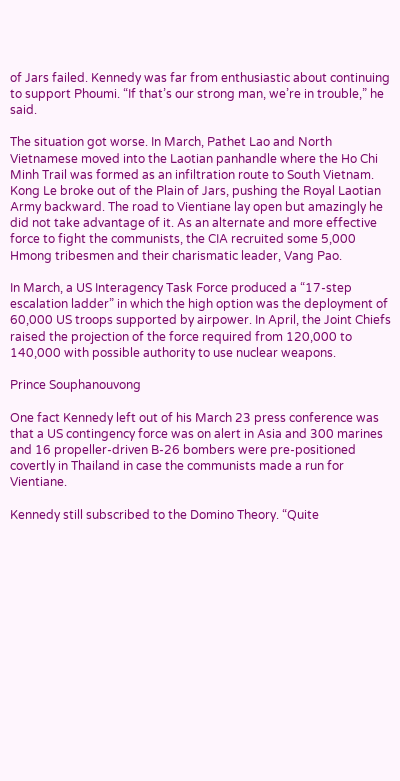of Jars failed. Kennedy was far from enthusiastic about continuing to support Phoumi. “If that’s our strong man, we’re in trouble,” he said.

The situation got worse. In March, Pathet Lao and North Vietnamese moved into the Laotian panhandle where the Ho Chi Minh Trail was formed as an infiltration route to South Vietnam. Kong Le broke out of the Plain of Jars, pushing the Royal Laotian Army backward. The road to Vientiane lay open but amazingly he did not take advantage of it. As an alternate and more effective force to fight the communists, the CIA recruited some 5,000 Hmong tribesmen and their charismatic leader, Vang Pao.

In March, a US Interagency Task Force produced a “17-step escalation ladder” in which the high option was the deployment of 60,000 US troops supported by airpower. In April, the Joint Chiefs raised the projection of the force required from 120,000 to 140,000 with possible authority to use nuclear weapons.

Prince Souphanouvong

One fact Kennedy left out of his March 23 press conference was that a US contingency force was on alert in Asia and 300 marines and 16 propeller-driven B-26 bombers were pre-positioned covertly in Thailand in case the communists made a run for Vientiane.

Kennedy still subscribed to the Domino Theory. “Quite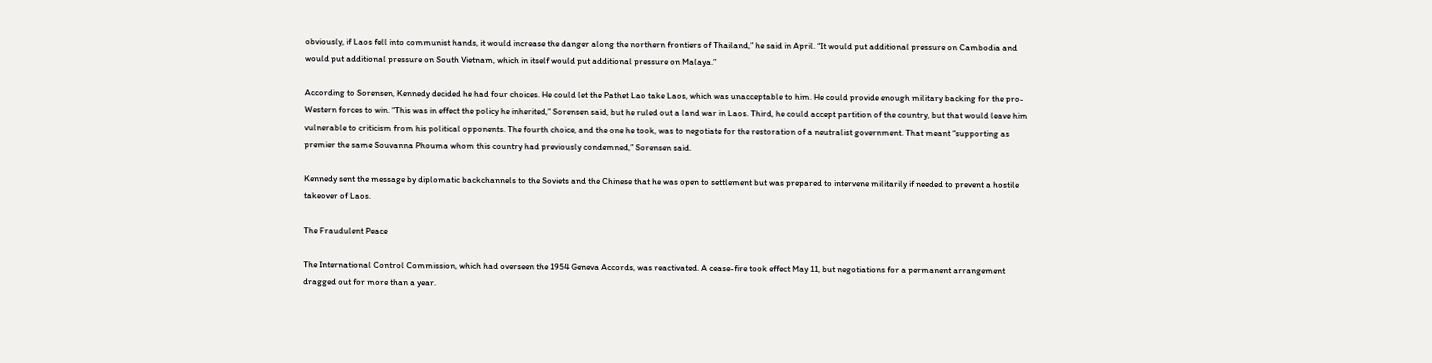obviously, if Laos fell into communist hands, it would increase the danger along the northern frontiers of Thailand,” he said in April. “It would put additional pressure on Cambodia and would put additional pressure on South Vietnam, which in itself would put additional pressure on Malaya.”

According to Sorensen, Kennedy decided he had four choices. He could let the Pathet Lao take Laos, which was unacceptable to him. He could provide enough military backing for the pro-Western forces to win. “This was in effect the policy he inherited,” Sorensen said, but he ruled out a land war in Laos. Third, he could accept partition of the country, but that would leave him vulnerable to criticism from his political opponents. The fourth choice, and the one he took, was to negotiate for the restoration of a neutralist government. That meant “supporting as premier the same Souvanna Phouma whom this country had previously condemned,” Sorensen said.

Kennedy sent the message by diplomatic backchannels to the Soviets and the Chinese that he was open to settlement but was prepared to intervene militarily if needed to prevent a hostile takeover of Laos.

The Fraudulent Peace

The International Control Commission, which had overseen the 1954 Geneva Accords, was reactivated. A cease-fire took effect May 11, but negotiations for a permanent arrangement dragged out for more than a year.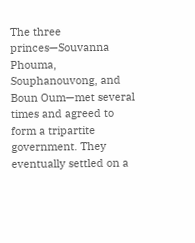The three princes—Souvanna Phouma, Souphanouvong, and Boun Oum—met several times and agreed to form a tripartite government. They eventually settled on a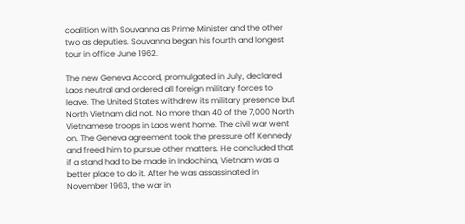coalition with Souvanna as Prime Minister and the other two as deputies. Souvanna began his fourth and longest tour in office June 1962.

The new Geneva Accord, promulgated in July, declared Laos neutral and ordered all foreign military forces to leave. The United States withdrew its military presence but North Vietnam did not. No more than 40 of the 7,000 North Vietnamese troops in Laos went home. The civil war went on. The Geneva agreement took the pressure off Kennedy and freed him to pursue other matters. He concluded that if a stand had to be made in Indochina, Vietnam was a better place to do it. After he was assassinated in November 1963, the war in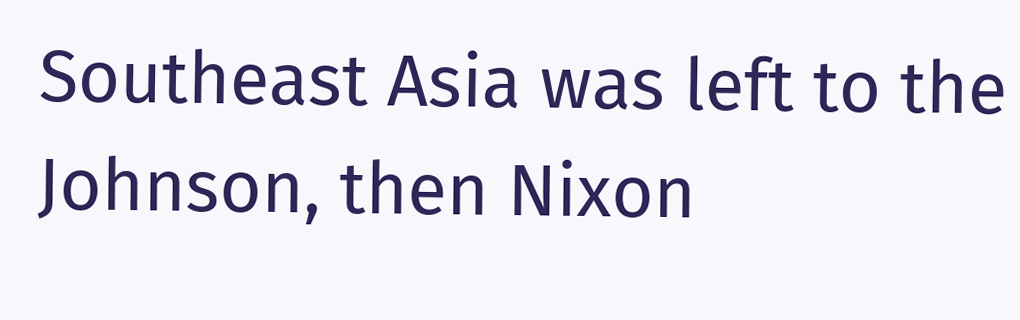Southeast Asia was left to the Johnson, then Nixon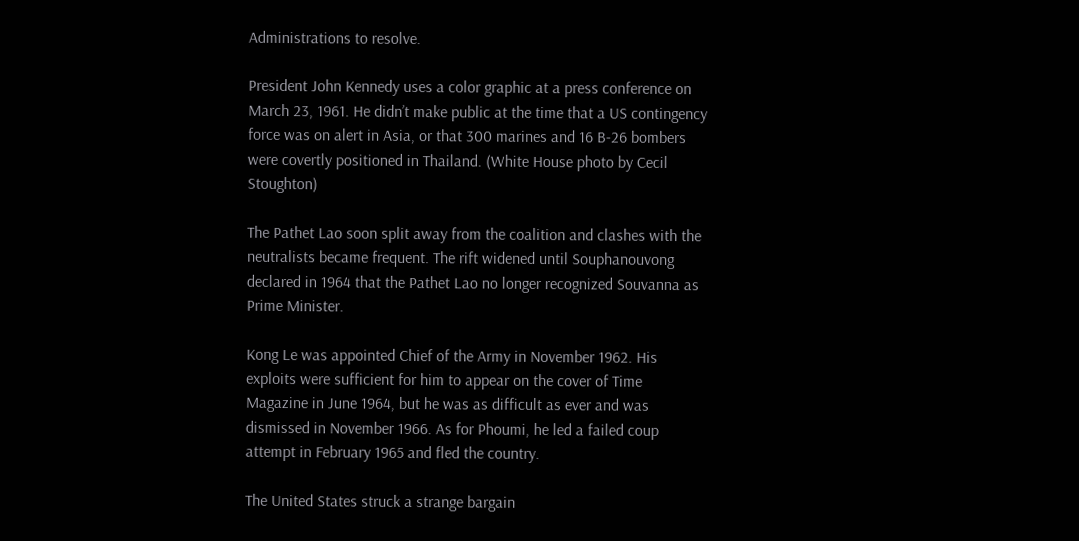Administrations to resolve.

President John Kennedy uses a color graphic at a press conference on March 23, 1961. He didn’t make public at the time that a US contingency force was on alert in Asia, or that 300 marines and 16 B-26 bombers were covertly positioned in Thailand. (White House photo by Cecil Stoughton)

The Pathet Lao soon split away from the coalition and clashes with the neutralists became frequent. The rift widened until Souphanouvong declared in 1964 that the Pathet Lao no longer recognized Souvanna as Prime Minister.

Kong Le was appointed Chief of the Army in November 1962. His exploits were sufficient for him to appear on the cover of Time Magazine in June 1964, but he was as difficult as ever and was dismissed in November 1966. As for Phoumi, he led a failed coup attempt in February 1965 and fled the country.

The United States struck a strange bargain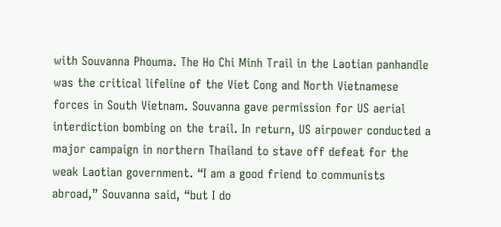with Souvanna Phouma. The Ho Chi Minh Trail in the Laotian panhandle was the critical lifeline of the Viet Cong and North Vietnamese forces in South Vietnam. Souvanna gave permission for US aerial interdiction bombing on the trail. In return, US airpower conducted a major campaign in northern Thailand to stave off defeat for the weak Laotian government. “I am a good friend to communists abroad,” Souvanna said, “but I do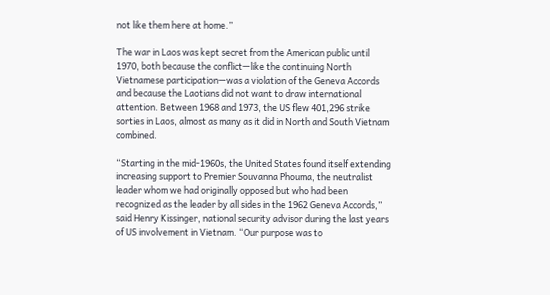not like them here at home.”

The war in Laos was kept secret from the American public until 1970, both because the conflict—like the continuing North Vietnamese participation—was a violation of the Geneva Accords and because the Laotians did not want to draw international attention. Between 1968 and 1973, the US flew 401,296 strike sorties in Laos, almost as many as it did in North and South Vietnam combined.

“Starting in the mid-1960s, the United States found itself extending increasing support to Premier Souvanna Phouma, the neutralist leader whom we had originally opposed but who had been recognized as the leader by all sides in the 1962 Geneva Accords,” said Henry Kissinger, national security advisor during the last years of US involvement in Vietnam. “Our purpose was to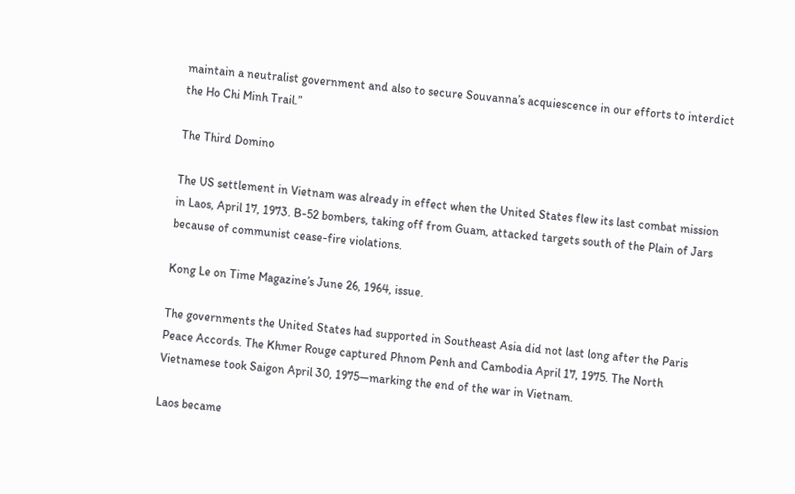maintain a neutralist government and also to secure Souvanna’s acquiescence in our efforts to interdict the Ho Chi Minh Trail.”

The Third Domino

The US settlement in Vietnam was already in effect when the United States flew its last combat mission in Laos, April 17, 1973. B-52 bombers, taking off from Guam, attacked targets south of the Plain of Jars because of communist cease-fire violations.

Kong Le on Time Magazine’s June 26, 1964, issue.

The governments the United States had supported in Southeast Asia did not last long after the Paris Peace Accords. The Khmer Rouge captured Phnom Penh and Cambodia April 17, 1975. The North Vietnamese took Saigon April 30, 1975—marking the end of the war in Vietnam.

Laos became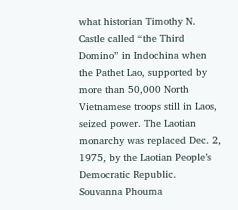what historian Timothy N. Castle called “the Third Domino” in Indochina when the Pathet Lao, supported by more than 50,000 North Vietnamese troops still in Laos, seized power. The Laotian monarchy was replaced Dec. 2, 1975, by the Laotian People’s Democratic Republic. Souvanna Phouma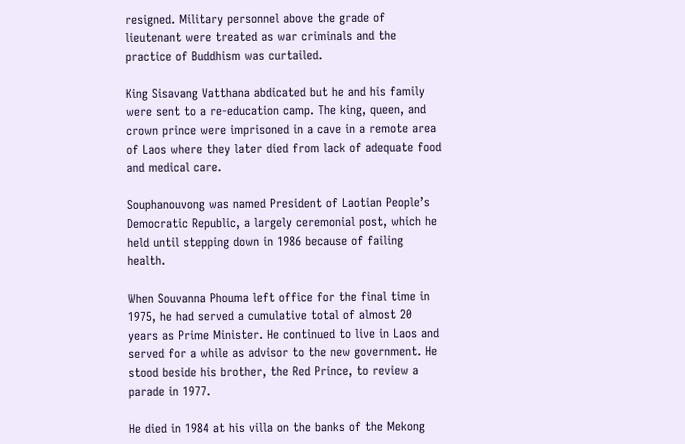resigned. Military personnel above the grade of lieutenant were treated as war criminals and the practice of Buddhism was curtailed.

King Sisavang Vatthana abdicated but he and his family were sent to a re-education camp. The king, queen, and crown prince were imprisoned in a cave in a remote area of Laos where they later died from lack of adequate food and medical care.

Souphanouvong was named President of Laotian People’s Democratic Republic, a largely ceremonial post, which he held until stepping down in 1986 because of failing health.

When Souvanna Phouma left office for the final time in 1975, he had served a cumulative total of almost 20 years as Prime Minister. He continued to live in Laos and served for a while as advisor to the new government. He stood beside his brother, the Red Prince, to review a parade in 1977.

He died in 1984 at his villa on the banks of the Mekong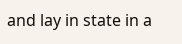and lay in state in a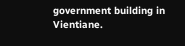government building in Vientiane.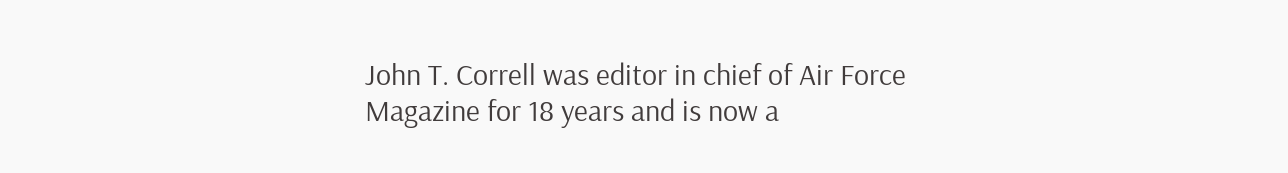John T. Correll was editor in chief of Air Force Magazine for 18 years and is now a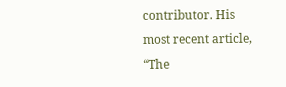contributor. His most recent article, “The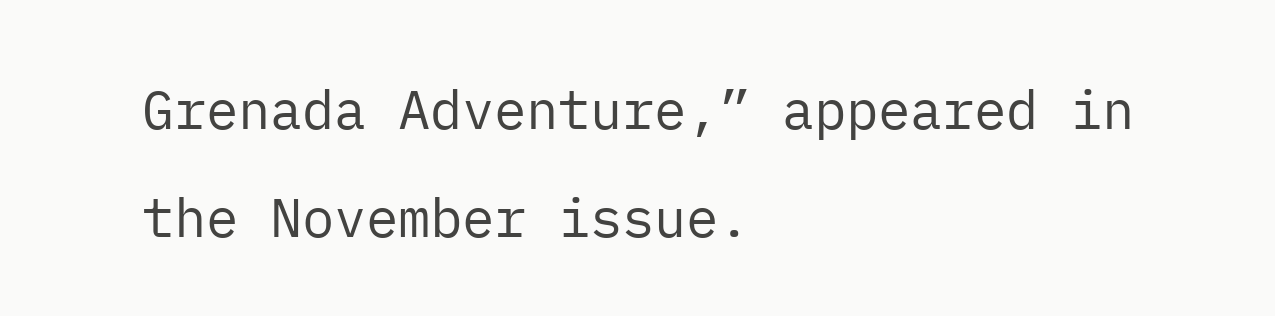Grenada Adventure,” appeared in the November issue.